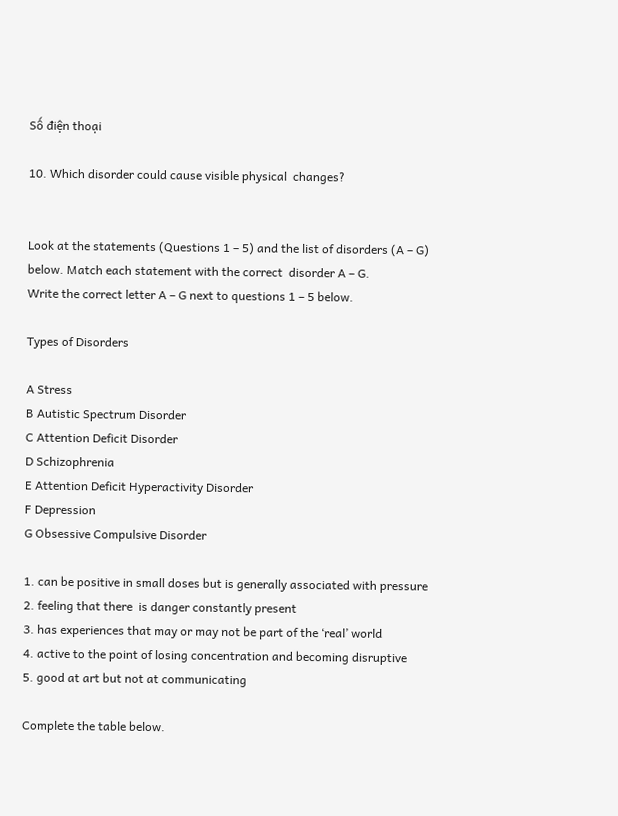Số điện thoại

10. Which disorder could cause visible physical  changes?


Look at the statements (Questions 1 – 5) and the list of disorders (A – G) below. Match each statement with the correct  disorder A – G.
Write the correct letter A – G next to questions 1 – 5 below.

Types of Disorders

A Stress
B Autistic Spectrum Disorder
C Attention Deficit Disorder
D Schizophrenia
E Attention Deficit Hyperactivity Disorder
F Depression
G Obsessive Compulsive Disorder

1. can be positive in small doses but is generally associated with pressure
2. feeling that there  is danger constantly present
3. has experiences that may or may not be part of the ‘real’ world
4. active to the point of losing concentration and becoming disruptive
5. good at art but not at communicating

Complete the table below.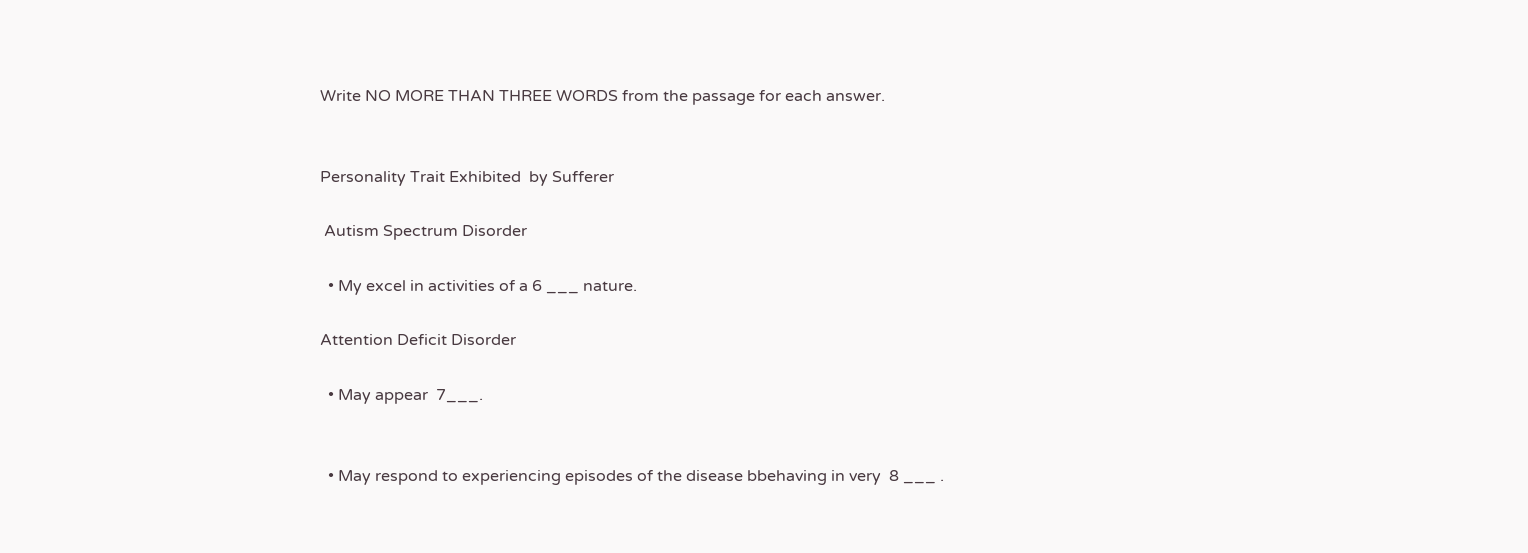Write NO MORE THAN THREE WORDS from the passage for each answer.


Personality Trait Exhibited  by Sufferer

 Autism Spectrum Disorder

  • My excel in activities of a 6 ___ nature.

Attention Deficit Disorder

  • May appear  7___.


  • May respond to experiencing episodes of the disease bbehaving in very  8 ___ .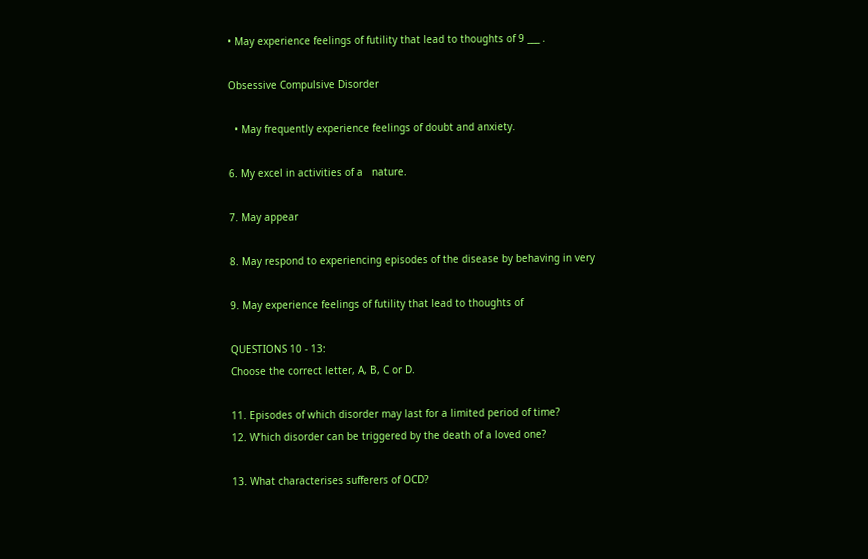• May experience feelings of futility that lead to thoughts of 9 ___ .

Obsessive Compulsive Disorder

  • May frequently experience feelings of doubt and anxiety.

6. My excel in activities of a   nature.

7. May appear

8. May respond to experiencing episodes of the disease by behaving in very

9. May experience feelings of futility that lead to thoughts of

QUESTIONS 10 - 13:
Choose the correct letter, A, B, C or D.

11. Episodes of which disorder may last for a limited period of time?
12. W’hich disorder can be triggered by the death of a loved one?

13. What characterises sufferers of OCD?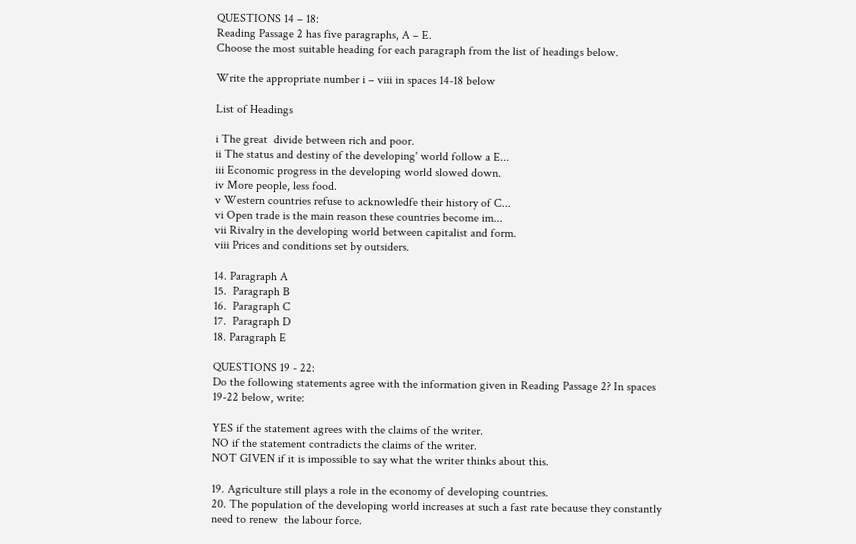QUESTIONS 14 – 18:
Reading Passage 2 has five paragraphs, A – E.
Choose the most suitable heading for each paragraph from the list of headings below.

Write the appropriate number i – viii in spaces 14-18 below

List of Headings

i The great  divide between rich and poor.
ii The status and destiny of the developing' world follow a E...
iii Economic progress in the developing world slowed down.
iv More people, less food.
v Western countries refuse to acknowledfe their history of C...
vi Open trade is the main reason these countries become im...
vii Rivalry in the developing world between capitalist and form.
viii Prices and conditions set by outsiders.

14. Paragraph A
15.  Paragraph B
16.  Paragraph C
17.  Paragraph D
18. Paragraph E

QUESTIONS 19 - 22:
Do the following statements agree with the information given in Reading Passage 2? In spaces 19-22 below, write:

YES if the statement agrees with the claims of the writer.
NO if the statement contradicts the claims of the writer.
NOT GIVEN if it is impossible to say what the writer thinks about this.

19. Agriculture still plays a role in the economy of developing countries.
20. The population of the developing world increases at such a fast rate because they constantly need to renew  the labour force.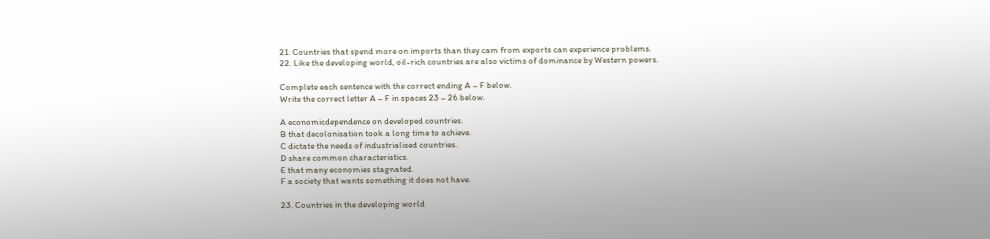21. Countries that spend more on imports than they cam from exports can experience problems.
22. Like the developing world, oil-rich countries are also victims of dominance by Western powers.

Complete each sentence with the correct ending A – F below.
Write the correct letter A – F in spaces 23 – 26 below.

A economicdependence on developed countries.
B that decolonisation took a long time to achieve.
C dictate the needs of industrialised countries.
D share common characteristics.
E that many economies stagnated.
F a society that wants something it does not have.

23. Countries in the developing world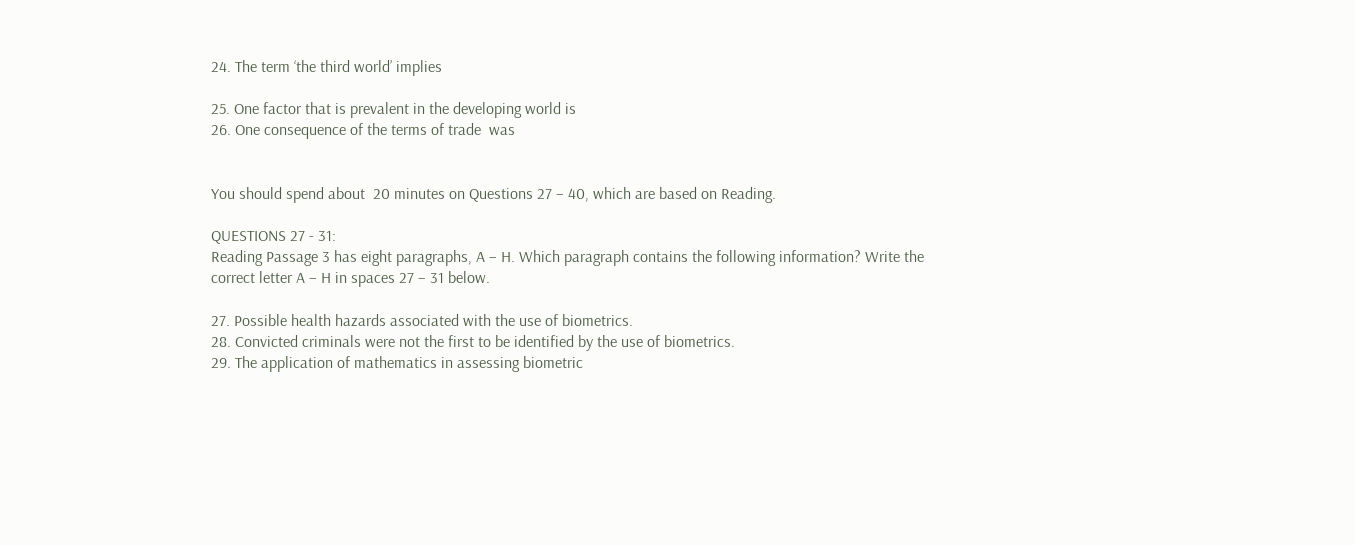24. The term ‘the third world’ implies

25. One factor that is prevalent in the developing world is
26. One consequence of the terms of trade  was


You should spend about  20 minutes on Questions 27 – 40, which are based on Reading.

QUESTIONS 27 - 31:
Reading Passage 3 has eight paragraphs, A – H. Which paragraph contains the following information? Write the correct letter A – H in spaces 27 – 31 below.

27. Possible health hazards associated with the use of biometrics.
28. Convicted criminals were not the first to be identified by the use of biometrics.
29. The application of mathematics in assessing biometric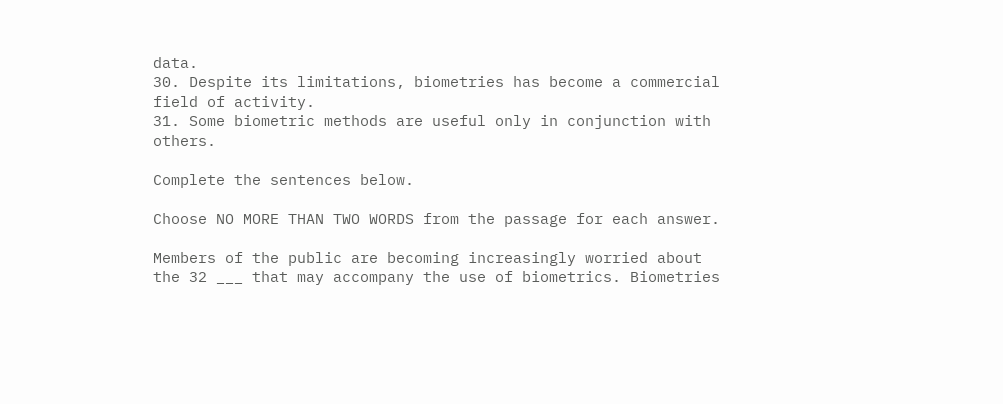data.
30. Despite its limitations, biometries has become a commercial field of activity.
31. Some biometric methods are useful only in conjunction with others.

Complete the sentences below.

Choose NO MORE THAN TWO WORDS from the passage for each answer.

Members of the public are becoming increasingly worried about  the 32 ___ that may accompany the use of biometrics. Biometries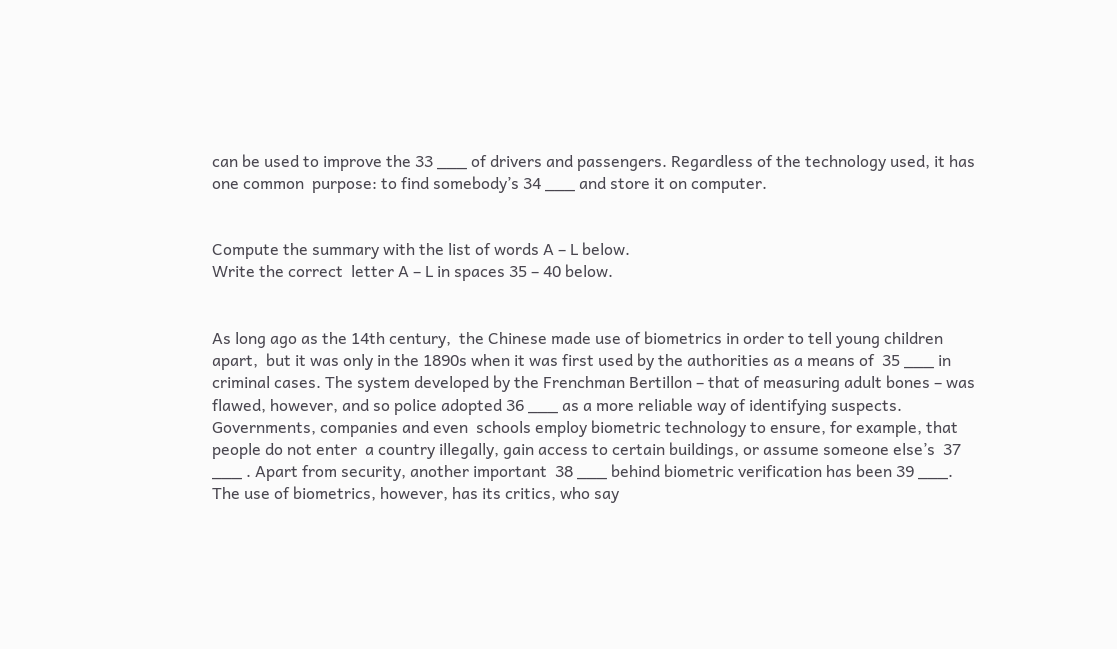can be used to improve the 33 ___ of drivers and passengers. Regardless of the technology used, it has one common  purpose: to find somebody’s 34 ___ and store it on computer.


Compute the summary with the list of words A – L below.
Write the correct  letter A – L in spaces 35 – 40 below.


As long ago as the 14th century,  the Chinese made use of biometrics in order to tell young children apart,  but it was only in the 1890s when it was first used by the authorities as a means of  35 ___ in criminal cases. The system developed by the Frenchman Bertillon – that of measuring adult bones – was flawed, however, and so police adopted 36 ___ as a more reliable way of identifying suspects. Governments, companies and even  schools employ biometric technology to ensure, for example, that people do not enter  a country illegally, gain access to certain buildings, or assume someone else’s  37 ___ . Apart from security, another important  38 ___ behind biometric verification has been 39 ___. The use of biometrics, however, has its critics, who say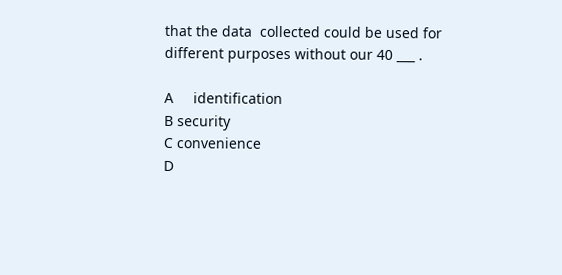that the data  collected could be used for different purposes without our 40 ___ .

A     identification
B security
C convenience
D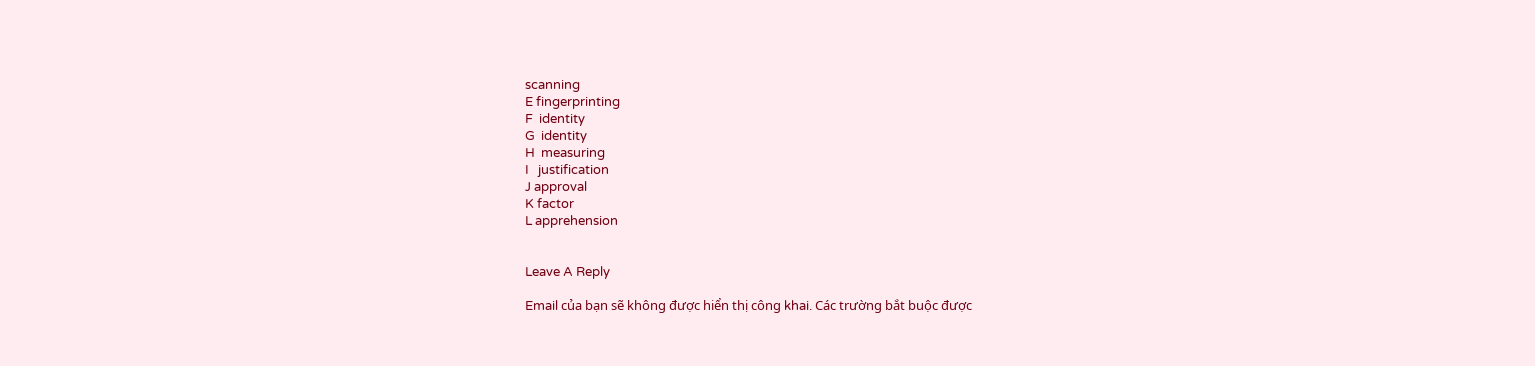scanning
E fingerprinting
F  identity
G  identity
H  measuring
I   justification
J approval
K factor
L apprehension


Leave A Reply

Email của bạn sẽ không được hiển thị công khai. Các trường bắt buộc được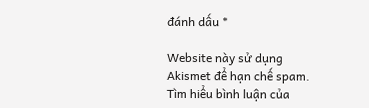đánh dấu *

Website này sử dụng Akismet để hạn chế spam. Tìm hiểu bình luận của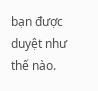bạn được duyệt như thế nào.